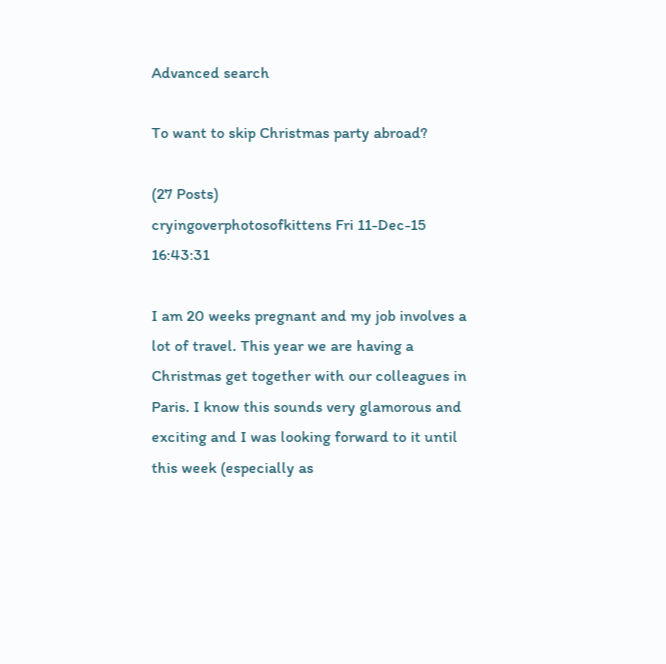Advanced search

To want to skip Christmas party abroad?

(27 Posts)
cryingoverphotosofkittens Fri 11-Dec-15 16:43:31

I am 20 weeks pregnant and my job involves a lot of travel. This year we are having a Christmas get together with our colleagues in Paris. I know this sounds very glamorous and exciting and I was looking forward to it until this week (especially as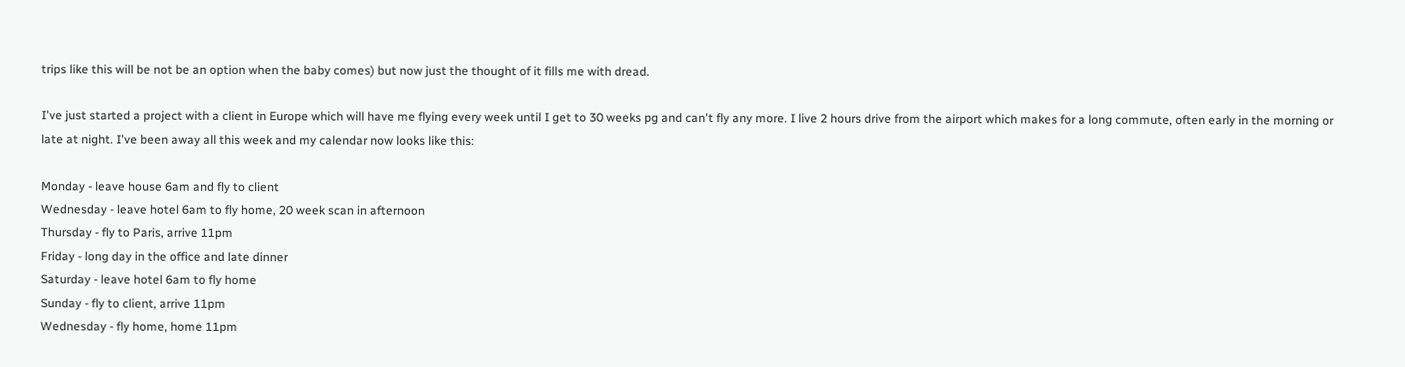trips like this will be not be an option when the baby comes) but now just the thought of it fills me with dread.

I've just started a project with a client in Europe which will have me flying every week until I get to 30 weeks pg and can't fly any more. I live 2 hours drive from the airport which makes for a long commute, often early in the morning or late at night. I've been away all this week and my calendar now looks like this:

Monday - leave house 6am and fly to client
Wednesday - leave hotel 6am to fly home, 20 week scan in afternoon
Thursday - fly to Paris, arrive 11pm
Friday - long day in the office and late dinner
Saturday - leave hotel 6am to fly home
Sunday - fly to client, arrive 11pm
Wednesday - fly home, home 11pm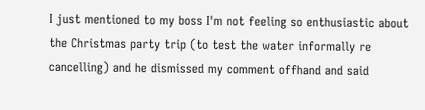I just mentioned to my boss I'm not feeling so enthusiastic about the Christmas party trip (to test the water informally re cancelling) and he dismissed my comment offhand and said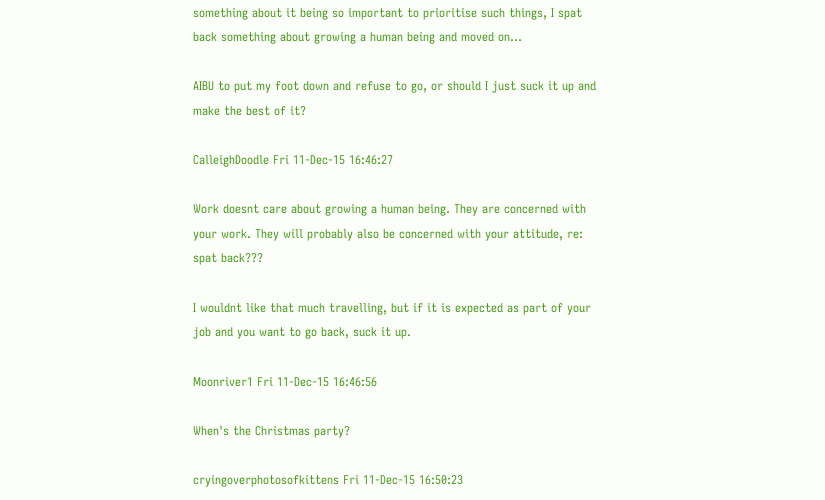something about it being so important to prioritise such things, I spat back something about growing a human being and moved on...

AIBU to put my foot down and refuse to go, or should I just suck it up and make the best of it?

CalleighDoodle Fri 11-Dec-15 16:46:27

Work doesnt care about growing a human being. They are concerned with your work. They will probably also be concerned with your attitude, re: spat back???

I wouldnt like that much travelling, but if it is expected as part of your job and you want to go back, suck it up.

Moonriver1 Fri 11-Dec-15 16:46:56

When's the Christmas party?

cryingoverphotosofkittens Fri 11-Dec-15 16:50:23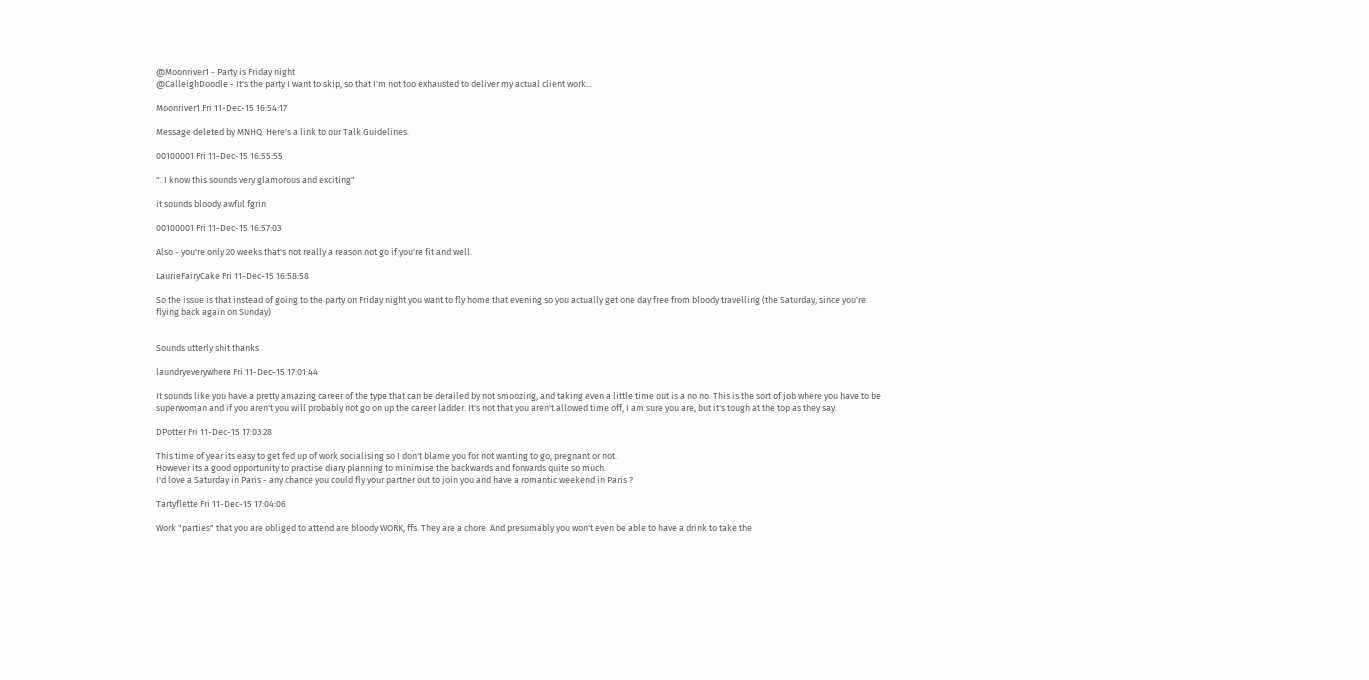@Moonriver1 - Party is Friday night
@CalleighDoodle - It's the party I want to skip, so that I'm not too exhausted to deliver my actual client work...

Moonriver1 Fri 11-Dec-15 16:54:17

Message deleted by MNHQ. Here's a link to our Talk Guidelines.

00100001 Fri 11-Dec-15 16:55:55

". I know this sounds very glamorous and exciting"

it sounds bloody awful fgrin

00100001 Fri 11-Dec-15 16:57:03

Also - you're only 20 weeks that's not really a reason not go if you're fit and well.

LaurieFairyCake Fri 11-Dec-15 16:58:58

So the issue is that instead of going to the party on Friday night you want to fly home that evening so you actually get one day free from bloody travelling (the Saturday, since you're flying back again on Sunday)


Sounds utterly shit thanks

laundryeverywhere Fri 11-Dec-15 17:01:44

It sounds like you have a pretty amazing career of the type that can be derailed by not smoozing, and taking even a little time out is a no no. This is the sort of job where you have to be superwoman and if you aren't you will probably not go on up the career ladder. It's not that you aren't allowed time off, I am sure you are, but it's tough at the top as they say.

DPotter Fri 11-Dec-15 17:03:28

This time of year its easy to get fed up of work socialising so I don't blame you for not wanting to go, pregnant or not.
However its a good opportunity to practise diary planning to minimise the backwards and forwards quite so much.
I'd love a Saturday in Paris - any chance you could fly your partner out to join you and have a romantic weekend in Paris ?

Tartyflette Fri 11-Dec-15 17:04:06

Work "parties" that you are obliged to attend are bloody WORK, ffs. They are a chore. And presumably you won't even be able to have a drink to take the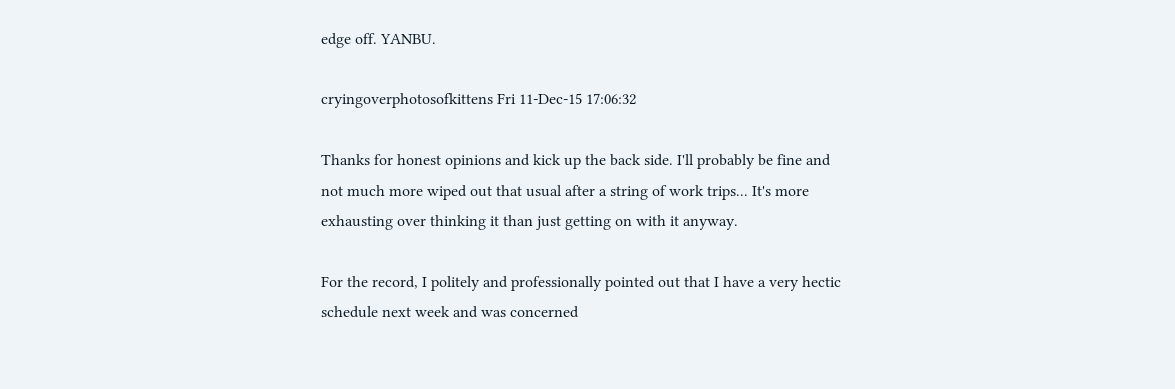edge off. YANBU.

cryingoverphotosofkittens Fri 11-Dec-15 17:06:32

Thanks for honest opinions and kick up the back side. I'll probably be fine and not much more wiped out that usual after a string of work trips... It's more exhausting over thinking it than just getting on with it anyway.

For the record, I politely and professionally pointed out that I have a very hectic schedule next week and was concerned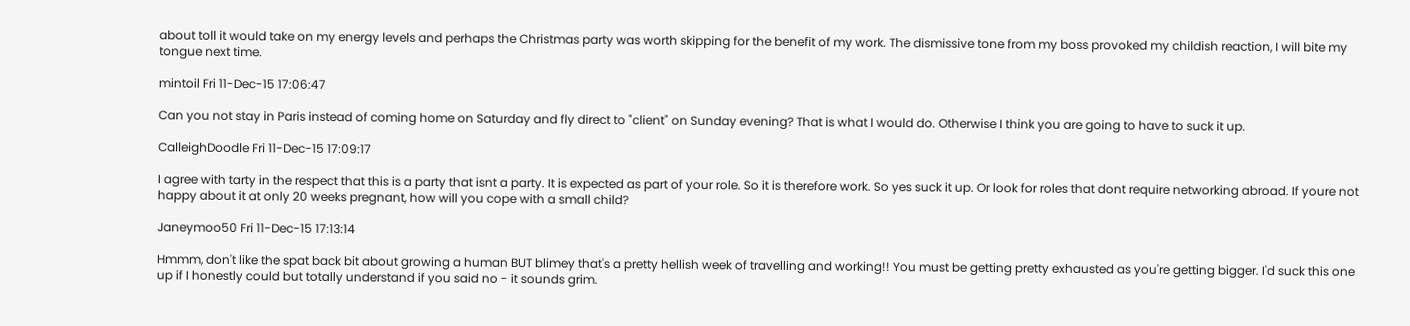about toll it would take on my energy levels and perhaps the Christmas party was worth skipping for the benefit of my work. The dismissive tone from my boss provoked my childish reaction, I will bite my tongue next time.

mintoil Fri 11-Dec-15 17:06:47

Can you not stay in Paris instead of coming home on Saturday and fly direct to "client" on Sunday evening? That is what I would do. Otherwise I think you are going to have to suck it up.

CalleighDoodle Fri 11-Dec-15 17:09:17

I agree with tarty in the respect that this is a party that isnt a party. It is expected as part of your role. So it is therefore work. So yes suck it up. Or look for roles that dont require networking abroad. If youre not happy about it at only 20 weeks pregnant, how will you cope with a small child?

Janeymoo50 Fri 11-Dec-15 17:13:14

Hmmm, don't like the spat back bit about growing a human BUT blimey that's a pretty hellish week of travelling and working!! You must be getting pretty exhausted as you're getting bigger. I'd suck this one up if I honestly could but totally understand if you said no - it sounds grim.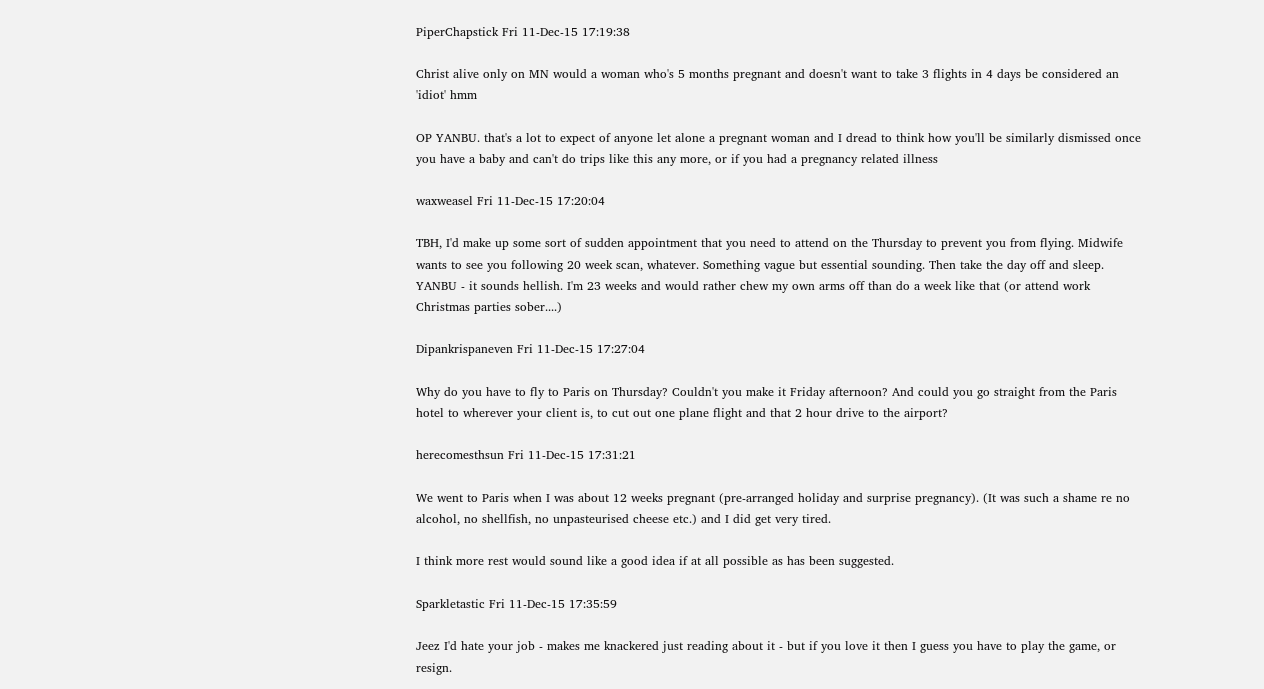PiperChapstick Fri 11-Dec-15 17:19:38

Christ alive only on MN would a woman who's 5 months pregnant and doesn't want to take 3 flights in 4 days be considered an 'idiot' hmm

OP YANBU. that's a lot to expect of anyone let alone a pregnant woman and I dread to think how you'll be similarly dismissed once you have a baby and can't do trips like this any more, or if you had a pregnancy related illness

waxweasel Fri 11-Dec-15 17:20:04

TBH, I'd make up some sort of sudden appointment that you need to attend on the Thursday to prevent you from flying. Midwife wants to see you following 20 week scan, whatever. Something vague but essential sounding. Then take the day off and sleep. YANBU - it sounds hellish. I'm 23 weeks and would rather chew my own arms off than do a week like that (or attend work Christmas parties sober....)

Dipankrispaneven Fri 11-Dec-15 17:27:04

Why do you have to fly to Paris on Thursday? Couldn't you make it Friday afternoon? And could you go straight from the Paris hotel to wherever your client is, to cut out one plane flight and that 2 hour drive to the airport?

herecomesthsun Fri 11-Dec-15 17:31:21

We went to Paris when I was about 12 weeks pregnant (pre-arranged holiday and surprise pregnancy). (It was such a shame re no alcohol, no shellfish, no unpasteurised cheese etc.) and I did get very tired.

I think more rest would sound like a good idea if at all possible as has been suggested.

Sparkletastic Fri 11-Dec-15 17:35:59

Jeez I'd hate your job - makes me knackered just reading about it - but if you love it then I guess you have to play the game, or resign.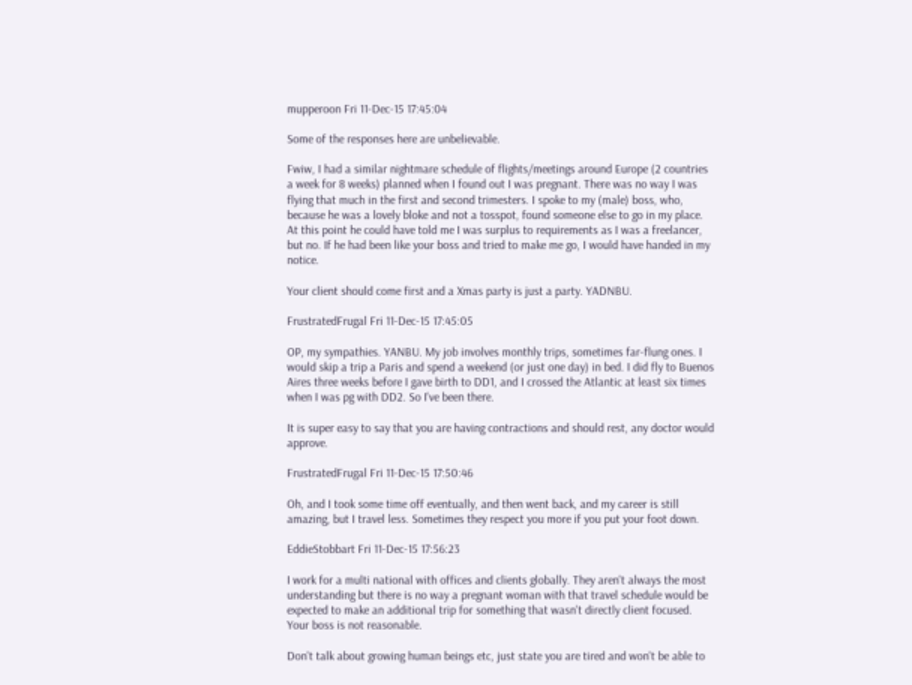mupperoon Fri 11-Dec-15 17:45:04

Some of the responses here are unbelievable.

Fwiw, I had a similar nightmare schedule of flights/meetings around Europe (2 countries a week for 8 weeks) planned when I found out I was pregnant. There was no way I was flying that much in the first and second trimesters. I spoke to my (male) boss, who, because he was a lovely bloke and not a tosspot, found someone else to go in my place. At this point he could have told me I was surplus to requirements as I was a freelancer, but no. If he had been like your boss and tried to make me go, I would have handed in my notice.

Your client should come first and a Xmas party is just a party. YADNBU.

FrustratedFrugal Fri 11-Dec-15 17:45:05

OP, my sympathies. YANBU. My job involves monthly trips, sometimes far-flung ones. I would skip a trip a Paris and spend a weekend (or just one day) in bed. I did fly to Buenos Aires three weeks before I gave birth to DD1, and I crossed the Atlantic at least six times when I was pg with DD2. So I've been there.

It is super easy to say that you are having contractions and should rest, any doctor would approve.

FrustratedFrugal Fri 11-Dec-15 17:50:46

Oh, and I took some time off eventually, and then went back, and my career is still amazing, but I travel less. Sometimes they respect you more if you put your foot down.

EddieStobbart Fri 11-Dec-15 17:56:23

I work for a multi national with offices and clients globally. They aren't always the most understanding but there is no way a pregnant woman with that travel schedule would be expected to make an additional trip for something that wasn't directly client focused. Your boss is not reasonable.

Don't talk about growing human beings etc, just state you are tired and won't be able to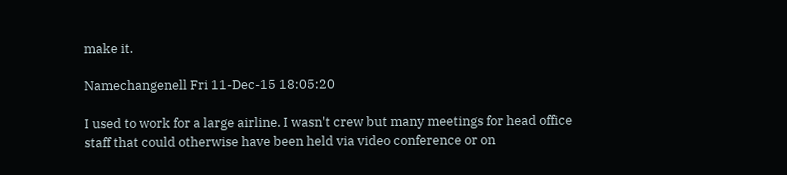make it.

Namechangenell Fri 11-Dec-15 18:05:20

I used to work for a large airline. I wasn't crew but many meetings for head office staff that could otherwise have been held via video conference or on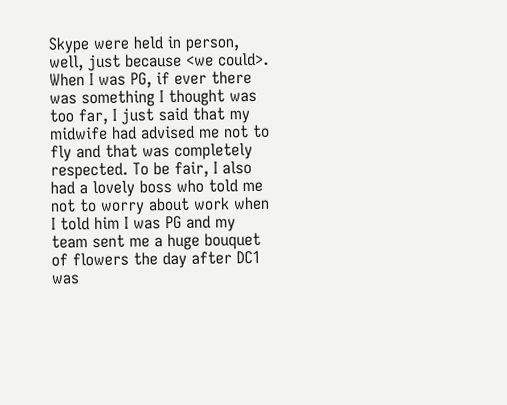Skype were held in person, well, just because <we could>. When I was PG, if ever there was something I thought was too far, I just said that my midwife had advised me not to fly and that was completely respected. To be fair, I also had a lovely boss who told me not to worry about work when I told him I was PG and my team sent me a huge bouquet of flowers the day after DC1 was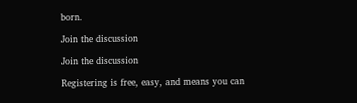born.

Join the discussion

Join the discussion

Registering is free, easy, and means you can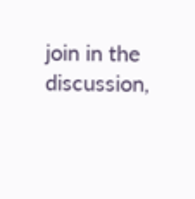join in the discussion,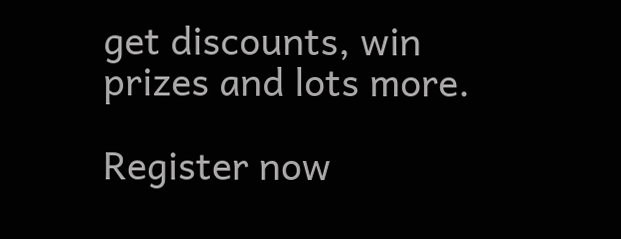get discounts, win prizes and lots more.

Register now